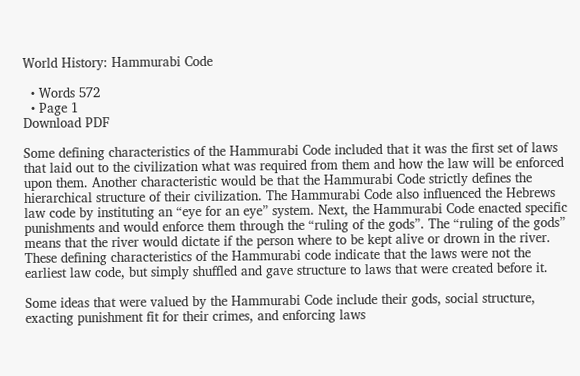World History: Hammurabi Code

  • Words 572
  • Page 1
Download PDF

Some defining characteristics of the Hammurabi Code included that it was the first set of laws that laid out to the civilization what was required from them and how the law will be enforced upon them. Another characteristic would be that the Hammurabi Code strictly defines the hierarchical structure of their civilization. The Hammurabi Code also influenced the Hebrews law code by instituting an “eye for an eye” system. Next, the Hammurabi Code enacted specific punishments and would enforce them through the “ruling of the gods”. The “ruling of the gods” means that the river would dictate if the person where to be kept alive or drown in the river. These defining characteristics of the Hammurabi code indicate that the laws were not the earliest law code, but simply shuffled and gave structure to laws that were created before it.

Some ideas that were valued by the Hammurabi Code include their gods, social structure, exacting punishment fit for their crimes, and enforcing laws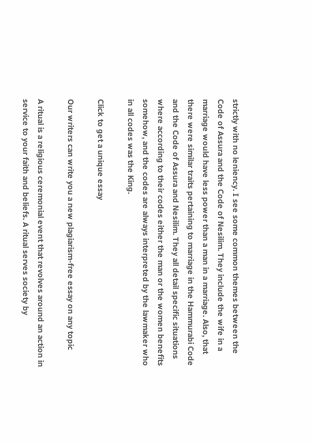strictly with no leniency. I see some common themes between the Code of Assura and the Code of Nesilim. They include the wife in a marriage would have less power than a man in a marriage. Also, that there were similar traits pertaining to marriage in the Hammurabi Code and the Code of Assura and Nesilim. They all detail specific situations where according to their codes either the man or the women benefits somehow, and the codes are always interpreted by the lawmaker who in all codes was the King.

Click to get a unique essay

Our writers can write you a new plagiarism-free essay on any topic

A ritual is a religious ceremonial event that revolves around an action in service to your faith and beliefs. A ritual serves society by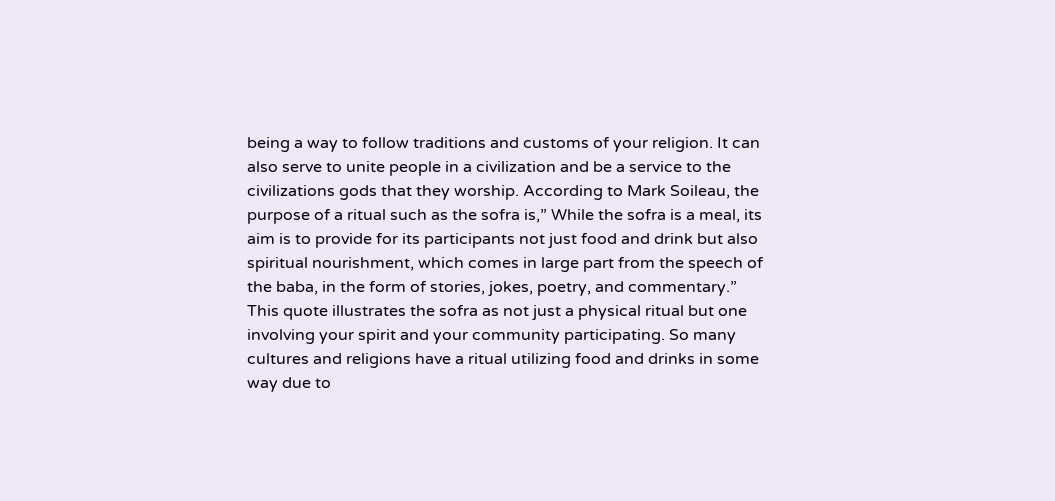being a way to follow traditions and customs of your religion. It can also serve to unite people in a civilization and be a service to the civilizations gods that they worship. According to Mark Soileau, the purpose of a ritual such as the sofra is,” While the sofra is a meal, its aim is to provide for its participants not just food and drink but also spiritual nourishment, which comes in large part from the speech of the baba, in the form of stories, jokes, poetry, and commentary.” This quote illustrates the sofra as not just a physical ritual but one involving your spirit and your community participating. So many cultures and religions have a ritual utilizing food and drinks in some way due to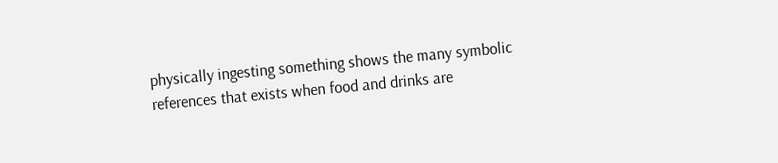physically ingesting something shows the many symbolic references that exists when food and drinks are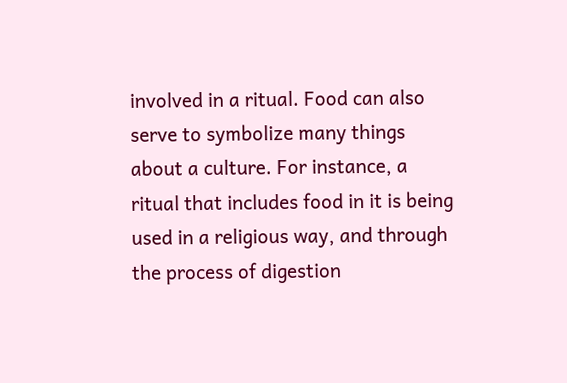involved in a ritual. Food can also serve to symbolize many things about a culture. For instance, a ritual that includes food in it is being used in a religious way, and through the process of digestion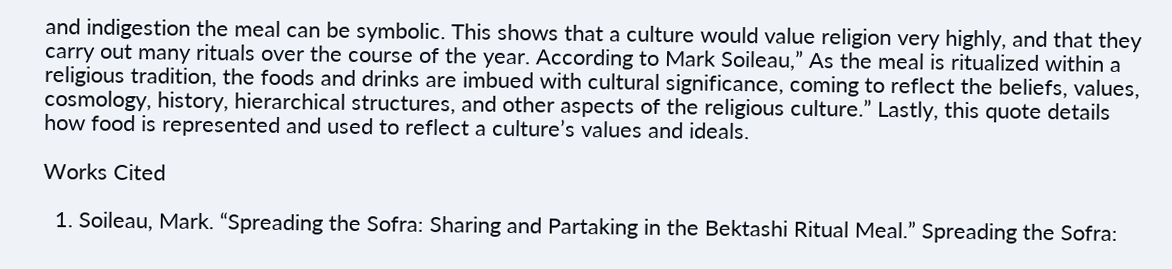and indigestion the meal can be symbolic. This shows that a culture would value religion very highly, and that they carry out many rituals over the course of the year. According to Mark Soileau,” As the meal is ritualized within a religious tradition, the foods and drinks are imbued with cultural significance, coming to reflect the beliefs, values, cosmology, history, hierarchical structures, and other aspects of the religious culture.” Lastly, this quote details how food is represented and used to reflect a culture’s values and ideals.

Works Cited

  1. Soileau, Mark. “Spreading the Sofra: Sharing and Partaking in the Bektashi Ritual Meal.” Spreading the Sofra: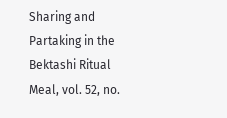Sharing and Partaking in the Bektashi Ritual Meal, vol. 52, no.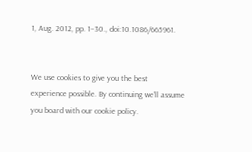1, Aug. 2012, pp. 1–30., doi:10.1086/665961.


We use cookies to give you the best experience possible. By continuing we’ll assume you board with our cookie policy.